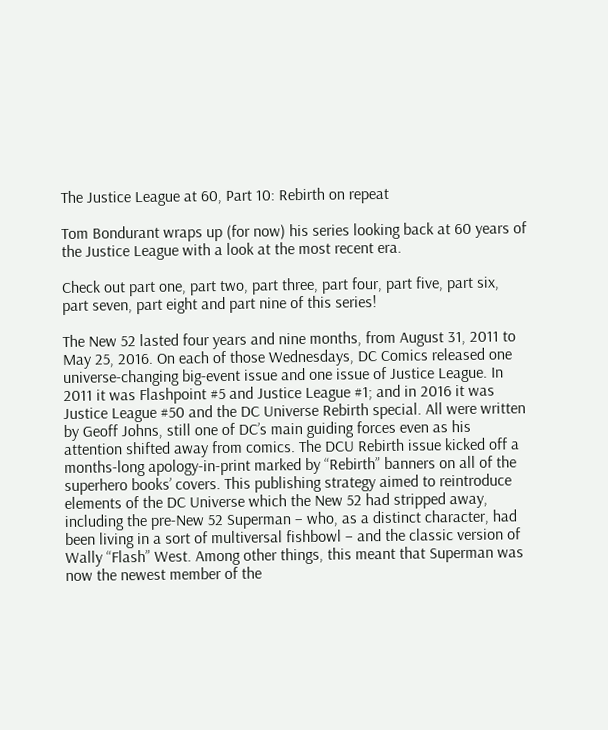The Justice League at 60, Part 10: Rebirth on repeat

Tom Bondurant wraps up (for now) his series looking back at 60 years of the Justice League with a look at the most recent era.

Check out part one, part two, part three, part four, part five, part six, part seven, part eight and part nine of this series!

The New 52 lasted four years and nine months, from August 31, 2011 to May 25, 2016. On each of those Wednesdays, DC Comics released one universe-changing big-event issue and one issue of Justice League. In 2011 it was Flashpoint #5 and Justice League #1; and in 2016 it was Justice League #50 and the DC Universe Rebirth special. All were written by Geoff Johns, still one of DC’s main guiding forces even as his attention shifted away from comics. The DCU Rebirth issue kicked off a months-long apology-in-print marked by “Rebirth” banners on all of the superhero books’ covers. This publishing strategy aimed to reintroduce elements of the DC Universe which the New 52 had stripped away, including the pre-New 52 Superman – who, as a distinct character, had been living in a sort of multiversal fishbowl – and the classic version of Wally “Flash” West. Among other things, this meant that Superman was now the newest member of the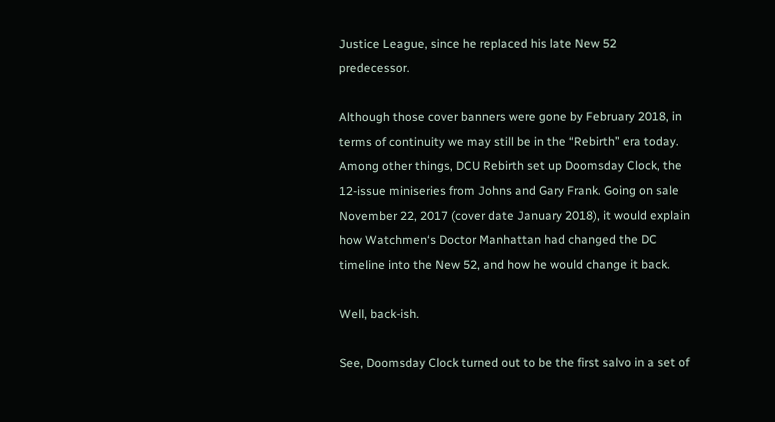Justice League, since he replaced his late New 52 predecessor.

Although those cover banners were gone by February 2018, in terms of continuity we may still be in the “Rebirth” era today. Among other things, DCU Rebirth set up Doomsday Clock, the 12-issue miniseries from Johns and Gary Frank. Going on sale November 22, 2017 (cover date January 2018), it would explain how Watchmen‘s Doctor Manhattan had changed the DC timeline into the New 52, and how he would change it back.

Well, back-ish.

See, Doomsday Clock turned out to be the first salvo in a set of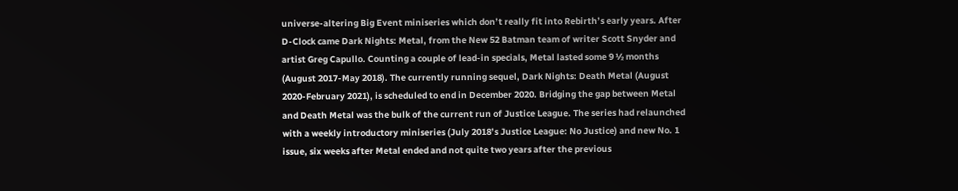universe-altering Big Event miniseries which don’t really fit into Rebirth’s early years. After D-Clock came Dark Nights: Metal, from the New 52 Batman team of writer Scott Snyder and artist Greg Capullo. Counting a couple of lead-in specials, Metal lasted some 9 ½ months (August 2017-May 2018). The currently running sequel, Dark Nights: Death Metal (August 2020-February 2021), is scheduled to end in December 2020. Bridging the gap between Metal and Death Metal was the bulk of the current run of Justice League. The series had relaunched with a weekly introductory miniseries (July 2018’s Justice League: No Justice) and new No. 1 issue, six weeks after Metal ended and not quite two years after the previous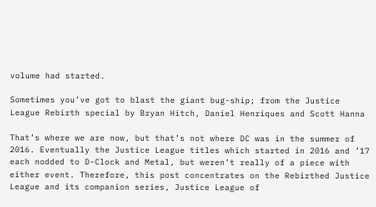volume had started.

Sometimes you’ve got to blast the giant bug-ship; from the Justice League Rebirth special by Bryan Hitch, Daniel Henriques and Scott Hanna

That’s where we are now, but that’s not where DC was in the summer of 2016. Eventually the Justice League titles which started in 2016 and ’17 each nodded to D-Clock and Metal, but weren’t really of a piece with either event. Therefore, this post concentrates on the Rebirthed Justice League and its companion series, Justice League of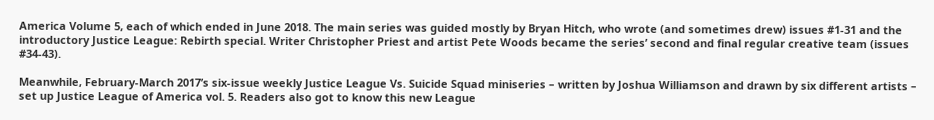America Volume 5, each of which ended in June 2018. The main series was guided mostly by Bryan Hitch, who wrote (and sometimes drew) issues #1-31 and the introductory Justice League: Rebirth special. Writer Christopher Priest and artist Pete Woods became the series’ second and final regular creative team (issues #34-43).

Meanwhile, February-March 2017’s six-issue weekly Justice League Vs. Suicide Squad miniseries – written by Joshua Williamson and drawn by six different artists – set up Justice League of America vol. 5. Readers also got to know this new League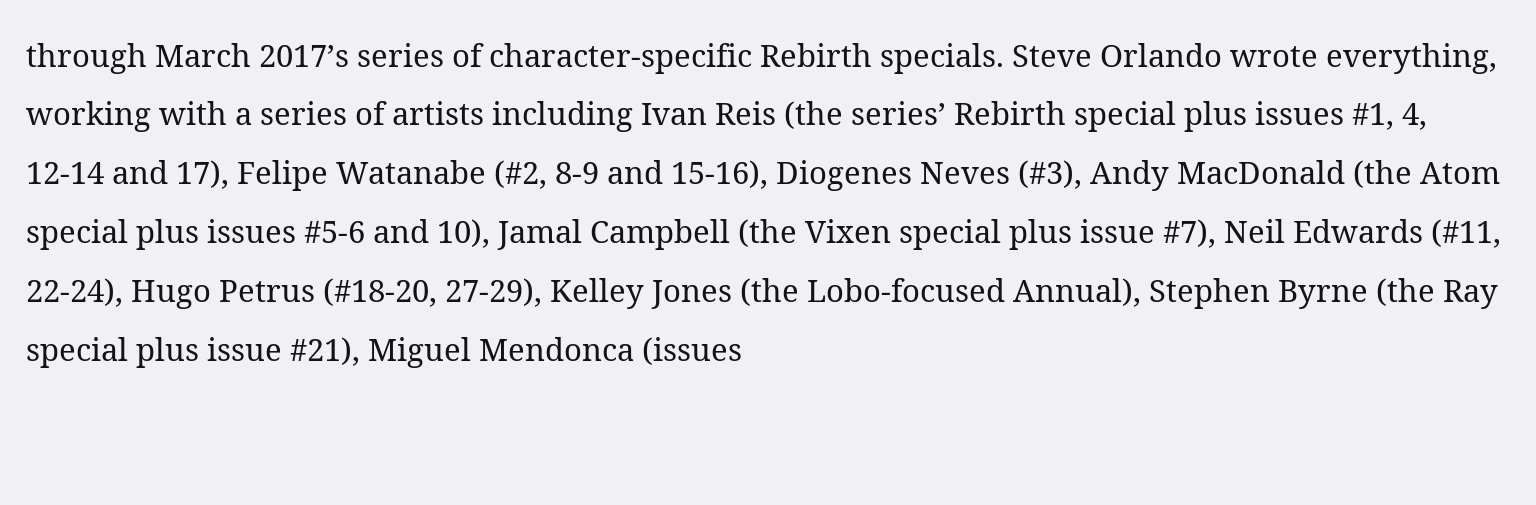through March 2017’s series of character-specific Rebirth specials. Steve Orlando wrote everything, working with a series of artists including Ivan Reis (the series’ Rebirth special plus issues #1, 4, 12-14 and 17), Felipe Watanabe (#2, 8-9 and 15-16), Diogenes Neves (#3), Andy MacDonald (the Atom special plus issues #5-6 and 10), Jamal Campbell (the Vixen special plus issue #7), Neil Edwards (#11, 22-24), Hugo Petrus (#18-20, 27-29), Kelley Jones (the Lobo-focused Annual), Stephen Byrne (the Ray special plus issue #21), Miguel Mendonca (issues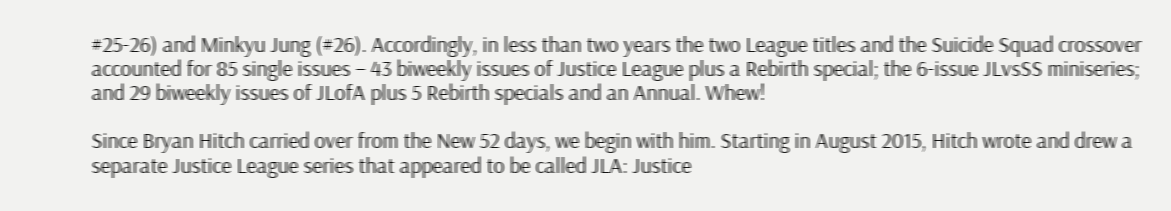#25-26) and Minkyu Jung (#26). Accordingly, in less than two years the two League titles and the Suicide Squad crossover accounted for 85 single issues – 43 biweekly issues of Justice League plus a Rebirth special; the 6-issue JLvsSS miniseries; and 29 biweekly issues of JLofA plus 5 Rebirth specials and an Annual. Whew!

Since Bryan Hitch carried over from the New 52 days, we begin with him. Starting in August 2015, Hitch wrote and drew a separate Justice League series that appeared to be called JLA: Justice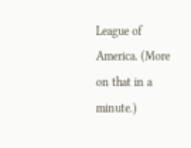League of America. (More on that in a minute.)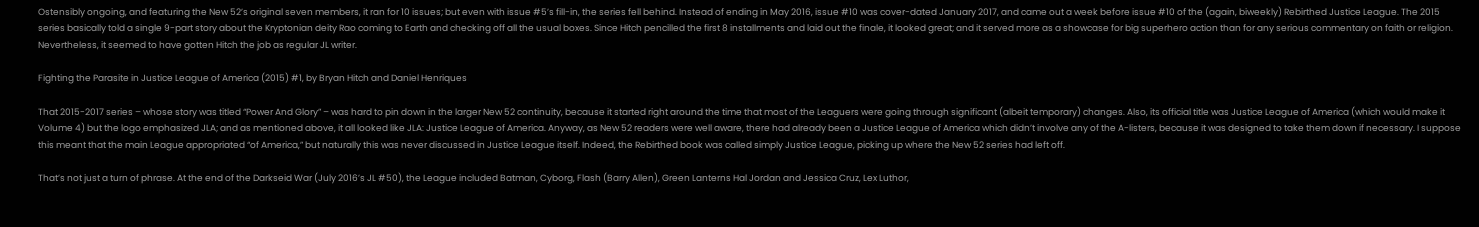Ostensibly ongoing, and featuring the New 52’s original seven members, it ran for 10 issues; but even with issue #5’s fill-in, the series fell behind. Instead of ending in May 2016, issue #10 was cover-dated January 2017, and came out a week before issue #10 of the (again, biweekly) Rebirthed Justice League. The 2015 series basically told a single 9-part story about the Kryptonian deity Rao coming to Earth and checking off all the usual boxes. Since Hitch pencilled the first 8 installments and laid out the finale, it looked great; and it served more as a showcase for big superhero action than for any serious commentary on faith or religion. Nevertheless, it seemed to have gotten Hitch the job as regular JL writer.

Fighting the Parasite in Justice League of America (2015) #1, by Bryan Hitch and Daniel Henriques

That 2015-2017 series – whose story was titled “Power And Glory” – was hard to pin down in the larger New 52 continuity, because it started right around the time that most of the Leaguers were going through significant (albeit temporary) changes. Also, its official title was Justice League of America (which would make it Volume 4) but the logo emphasized JLA; and as mentioned above, it all looked like JLA: Justice League of America. Anyway, as New 52 readers were well aware, there had already been a Justice League of America which didn’t involve any of the A-listers, because it was designed to take them down if necessary. I suppose this meant that the main League appropriated “of America,” but naturally this was never discussed in Justice League itself. Indeed, the Rebirthed book was called simply Justice League, picking up where the New 52 series had left off.

That’s not just a turn of phrase. At the end of the Darkseid War (July 2016’s JL #50), the League included Batman, Cyborg, Flash (Barry Allen), Green Lanterns Hal Jordan and Jessica Cruz, Lex Luthor,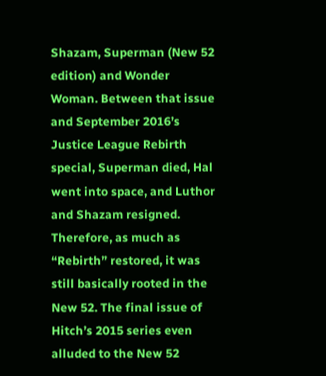Shazam, Superman (New 52 edition) and Wonder Woman. Between that issue and September 2016’s Justice League Rebirth special, Superman died, Hal went into space, and Luthor and Shazam resigned. Therefore, as much as “Rebirth” restored, it was still basically rooted in the New 52. The final issue of Hitch’s 2015 series even alluded to the New 52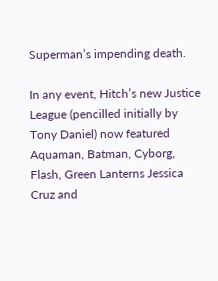Superman’s impending death.

In any event, Hitch’s new Justice League (pencilled initially by Tony Daniel) now featured Aquaman, Batman, Cyborg, Flash, Green Lanterns Jessica Cruz and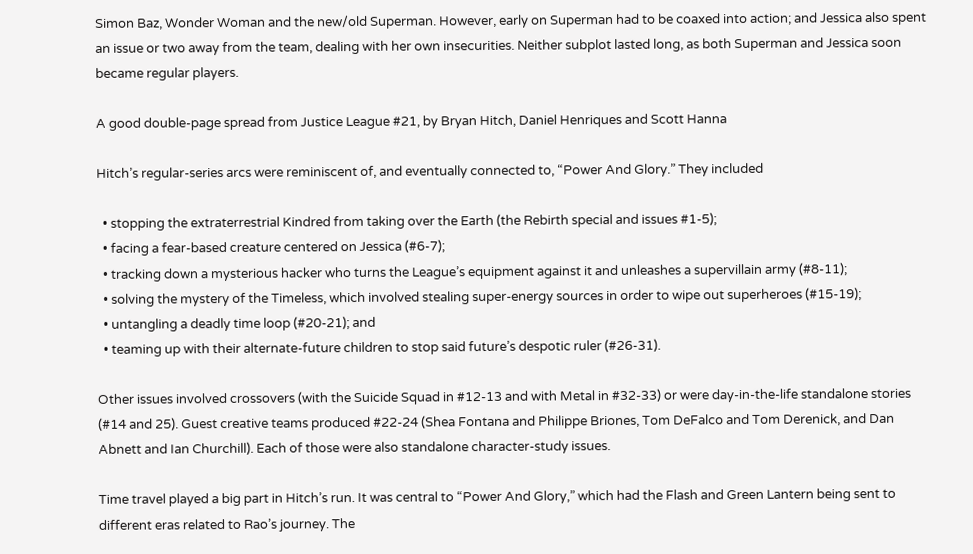Simon Baz, Wonder Woman and the new/old Superman. However, early on Superman had to be coaxed into action; and Jessica also spent an issue or two away from the team, dealing with her own insecurities. Neither subplot lasted long, as both Superman and Jessica soon became regular players.

A good double-page spread from Justice League #21, by Bryan Hitch, Daniel Henriques and Scott Hanna

Hitch’s regular-series arcs were reminiscent of, and eventually connected to, “Power And Glory.” They included

  • stopping the extraterrestrial Kindred from taking over the Earth (the Rebirth special and issues #1-5);
  • facing a fear-based creature centered on Jessica (#6-7);
  • tracking down a mysterious hacker who turns the League’s equipment against it and unleashes a supervillain army (#8-11);
  • solving the mystery of the Timeless, which involved stealing super-energy sources in order to wipe out superheroes (#15-19);
  • untangling a deadly time loop (#20-21); and
  • teaming up with their alternate-future children to stop said future’s despotic ruler (#26-31).

Other issues involved crossovers (with the Suicide Squad in #12-13 and with Metal in #32-33) or were day-in-the-life standalone stories (#14 and 25). Guest creative teams produced #22-24 (Shea Fontana and Philippe Briones, Tom DeFalco and Tom Derenick, and Dan Abnett and Ian Churchill). Each of those were also standalone character-study issues.

Time travel played a big part in Hitch’s run. It was central to “Power And Glory,” which had the Flash and Green Lantern being sent to different eras related to Rao’s journey. The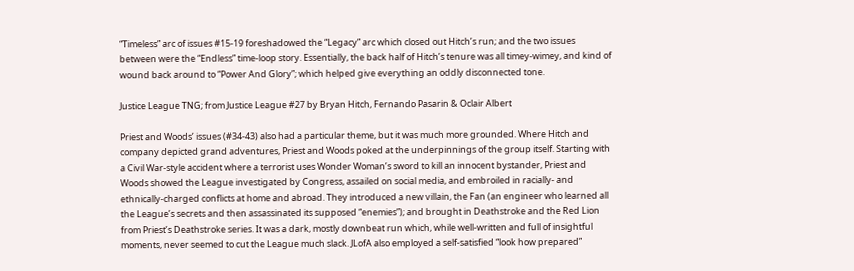“Timeless” arc of issues #15-19 foreshadowed the “Legacy” arc which closed out Hitch’s run; and the two issues between were the “Endless” time-loop story. Essentially, the back half of Hitch’s tenure was all timey-wimey, and kind of wound back around to “Power And Glory”; which helped give everything an oddly disconnected tone.

Justice League TNG; from Justice League #27 by Bryan Hitch, Fernando Pasarin & Oclair Albert

Priest and Woods’ issues (#34-43) also had a particular theme, but it was much more grounded. Where Hitch and company depicted grand adventures, Priest and Woods poked at the underpinnings of the group itself. Starting with a Civil War-style accident where a terrorist uses Wonder Woman’s sword to kill an innocent bystander, Priest and Woods showed the League investigated by Congress, assailed on social media, and embroiled in racially- and ethnically-charged conflicts at home and abroad. They introduced a new villain, the Fan (an engineer who learned all the League’s secrets and then assassinated its supposed “enemies”); and brought in Deathstroke and the Red Lion from Priest’s Deathstroke series. It was a dark, mostly downbeat run which, while well-written and full of insightful moments, never seemed to cut the League much slack. JLofA also employed a self-satisfied “look how prepared”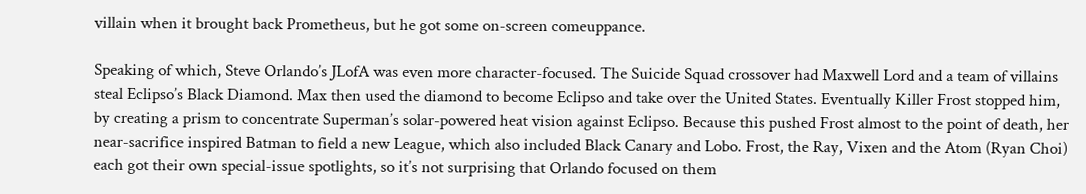villain when it brought back Prometheus, but he got some on-screen comeuppance.

Speaking of which, Steve Orlando’s JLofA was even more character-focused. The Suicide Squad crossover had Maxwell Lord and a team of villains steal Eclipso’s Black Diamond. Max then used the diamond to become Eclipso and take over the United States. Eventually Killer Frost stopped him, by creating a prism to concentrate Superman’s solar-powered heat vision against Eclipso. Because this pushed Frost almost to the point of death, her near-sacrifice inspired Batman to field a new League, which also included Black Canary and Lobo. Frost, the Ray, Vixen and the Atom (Ryan Choi) each got their own special-issue spotlights, so it’s not surprising that Orlando focused on them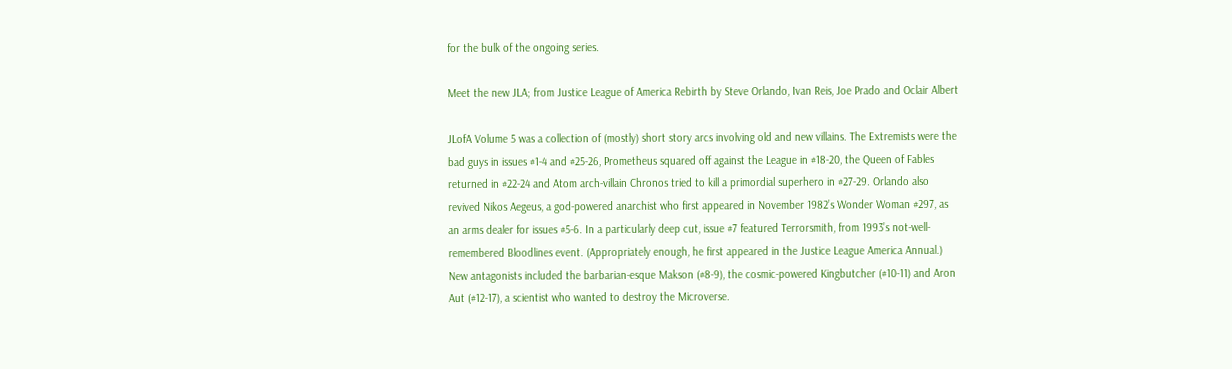for the bulk of the ongoing series.

Meet the new JLA; from Justice League of America Rebirth by Steve Orlando, Ivan Reis, Joe Prado and Oclair Albert

JLofA Volume 5 was a collection of (mostly) short story arcs involving old and new villains. The Extremists were the bad guys in issues #1-4 and #25-26, Prometheus squared off against the League in #18-20, the Queen of Fables returned in #22-24 and Atom arch-villain Chronos tried to kill a primordial superhero in #27-29. Orlando also revived Nikos Aegeus, a god-powered anarchist who first appeared in November 1982’s Wonder Woman #297, as an arms dealer for issues #5-6. In a particularly deep cut, issue #7 featured Terrorsmith, from 1993’s not-well-remembered Bloodlines event. (Appropriately enough, he first appeared in the Justice League America Annual.) New antagonists included the barbarian-esque Makson (#8-9), the cosmic-powered Kingbutcher (#10-11) and Aron Aut (#12-17), a scientist who wanted to destroy the Microverse.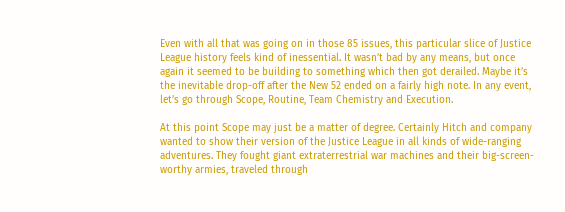Even with all that was going on in those 85 issues, this particular slice of Justice League history feels kind of inessential. It wasn’t bad by any means, but once again it seemed to be building to something which then got derailed. Maybe it’s the inevitable drop-off after the New 52 ended on a fairly high note. In any event, let’s go through Scope, Routine, Team Chemistry and Execution.

At this point Scope may just be a matter of degree. Certainly Hitch and company wanted to show their version of the Justice League in all kinds of wide-ranging adventures. They fought giant extraterrestrial war machines and their big-screen-worthy armies, traveled through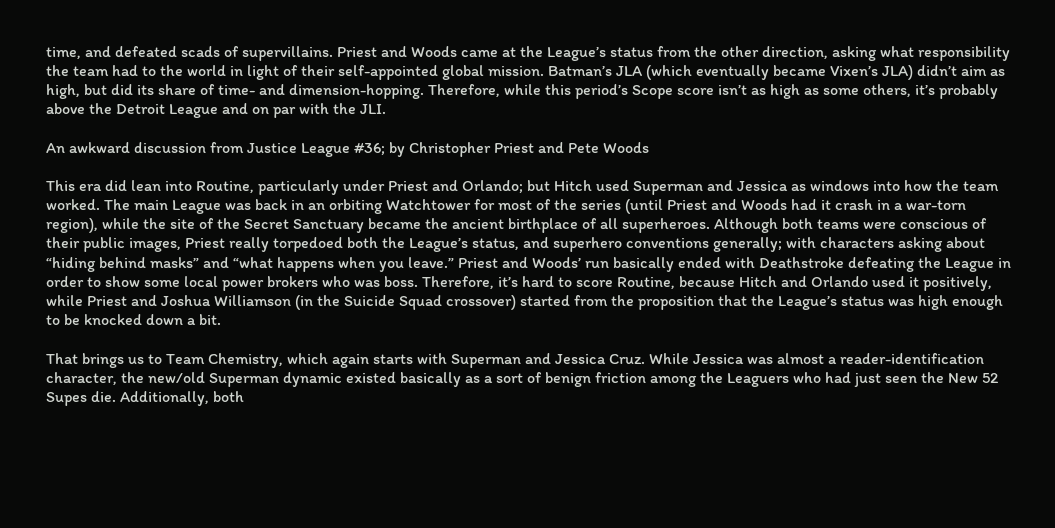time, and defeated scads of supervillains. Priest and Woods came at the League’s status from the other direction, asking what responsibility the team had to the world in light of their self-appointed global mission. Batman’s JLA (which eventually became Vixen’s JLA) didn’t aim as high, but did its share of time- and dimension-hopping. Therefore, while this period’s Scope score isn’t as high as some others, it’s probably above the Detroit League and on par with the JLI.

An awkward discussion from Justice League #36; by Christopher Priest and Pete Woods

This era did lean into Routine, particularly under Priest and Orlando; but Hitch used Superman and Jessica as windows into how the team worked. The main League was back in an orbiting Watchtower for most of the series (until Priest and Woods had it crash in a war-torn region), while the site of the Secret Sanctuary became the ancient birthplace of all superheroes. Although both teams were conscious of their public images, Priest really torpedoed both the League’s status, and superhero conventions generally; with characters asking about “hiding behind masks” and “what happens when you leave.” Priest and Woods’ run basically ended with Deathstroke defeating the League in order to show some local power brokers who was boss. Therefore, it’s hard to score Routine, because Hitch and Orlando used it positively, while Priest and Joshua Williamson (in the Suicide Squad crossover) started from the proposition that the League’s status was high enough to be knocked down a bit.

That brings us to Team Chemistry, which again starts with Superman and Jessica Cruz. While Jessica was almost a reader-identification character, the new/old Superman dynamic existed basically as a sort of benign friction among the Leaguers who had just seen the New 52 Supes die. Additionally, both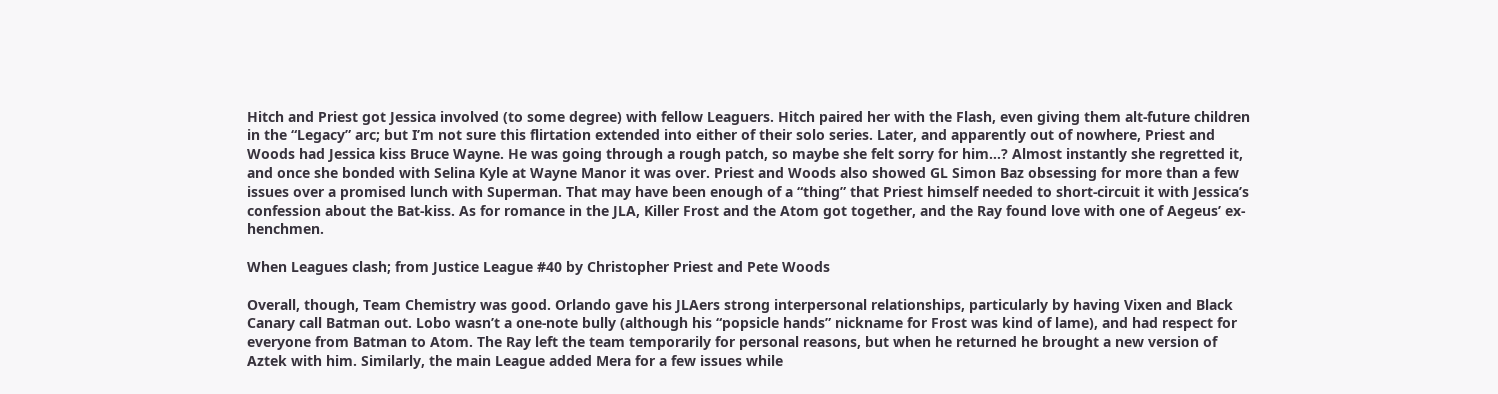Hitch and Priest got Jessica involved (to some degree) with fellow Leaguers. Hitch paired her with the Flash, even giving them alt-future children in the “Legacy” arc; but I’m not sure this flirtation extended into either of their solo series. Later, and apparently out of nowhere, Priest and Woods had Jessica kiss Bruce Wayne. He was going through a rough patch, so maybe she felt sorry for him…? Almost instantly she regretted it, and once she bonded with Selina Kyle at Wayne Manor it was over. Priest and Woods also showed GL Simon Baz obsessing for more than a few issues over a promised lunch with Superman. That may have been enough of a “thing” that Priest himself needed to short-circuit it with Jessica’s confession about the Bat-kiss. As for romance in the JLA, Killer Frost and the Atom got together, and the Ray found love with one of Aegeus’ ex-henchmen.

When Leagues clash; from Justice League #40 by Christopher Priest and Pete Woods

Overall, though, Team Chemistry was good. Orlando gave his JLAers strong interpersonal relationships, particularly by having Vixen and Black Canary call Batman out. Lobo wasn’t a one-note bully (although his “popsicle hands” nickname for Frost was kind of lame), and had respect for everyone from Batman to Atom. The Ray left the team temporarily for personal reasons, but when he returned he brought a new version of Aztek with him. Similarly, the main League added Mera for a few issues while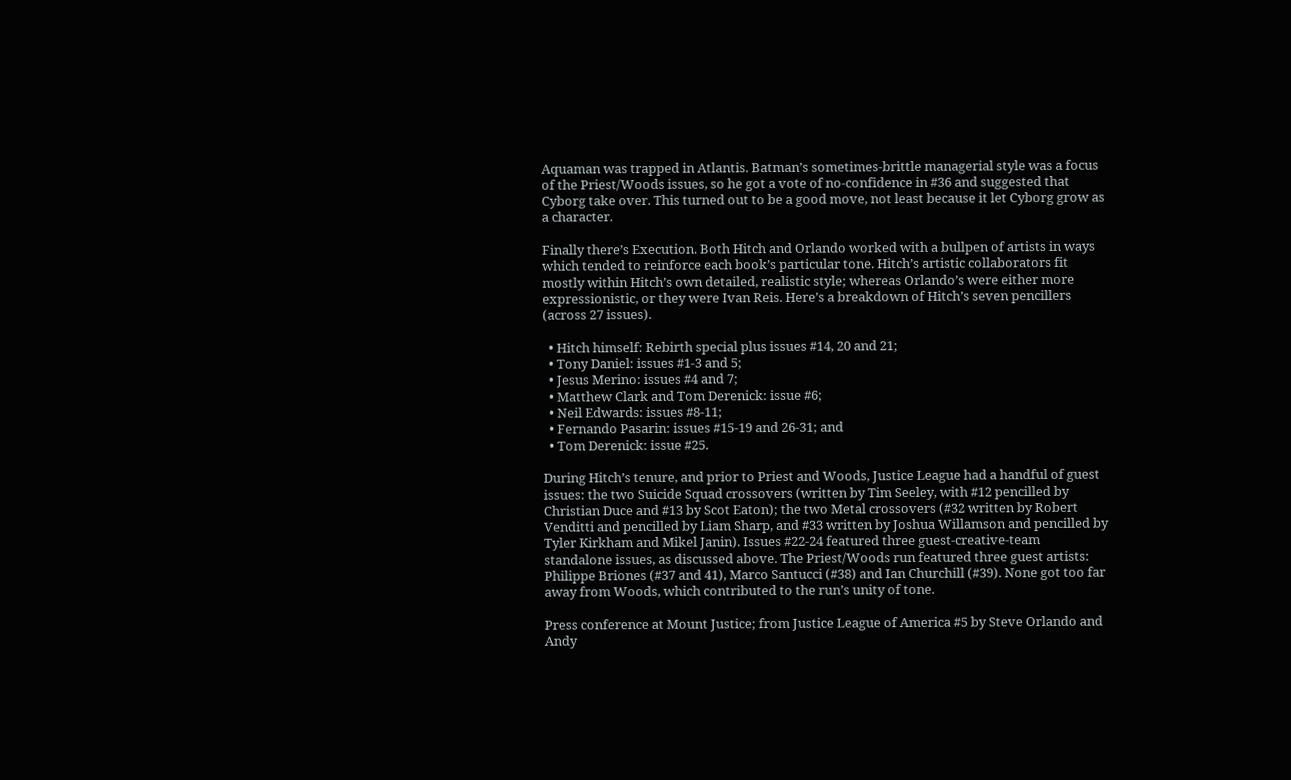Aquaman was trapped in Atlantis. Batman’s sometimes-brittle managerial style was a focus of the Priest/Woods issues, so he got a vote of no-confidence in #36 and suggested that Cyborg take over. This turned out to be a good move, not least because it let Cyborg grow as a character.

Finally there’s Execution. Both Hitch and Orlando worked with a bullpen of artists in ways which tended to reinforce each book’s particular tone. Hitch’s artistic collaborators fit mostly within Hitch’s own detailed, realistic style; whereas Orlando’s were either more expressionistic, or they were Ivan Reis. Here’s a breakdown of Hitch’s seven pencillers (across 27 issues).

  • Hitch himself: Rebirth special plus issues #14, 20 and 21;
  • Tony Daniel: issues #1-3 and 5;
  • Jesus Merino: issues #4 and 7;
  • Matthew Clark and Tom Derenick: issue #6;
  • Neil Edwards: issues #8-11;
  • Fernando Pasarin: issues #15-19 and 26-31; and
  • Tom Derenick: issue #25.

During Hitch’s tenure, and prior to Priest and Woods, Justice League had a handful of guest issues: the two Suicide Squad crossovers (written by Tim Seeley, with #12 pencilled by Christian Duce and #13 by Scot Eaton); the two Metal crossovers (#32 written by Robert Venditti and pencilled by Liam Sharp, and #33 written by Joshua Willamson and pencilled by Tyler Kirkham and Mikel Janin). Issues #22-24 featured three guest-creative-team standalone issues, as discussed above. The Priest/Woods run featured three guest artists: Philippe Briones (#37 and 41), Marco Santucci (#38) and Ian Churchill (#39). None got too far away from Woods, which contributed to the run’s unity of tone.

Press conference at Mount Justice; from Justice League of America #5 by Steve Orlando and Andy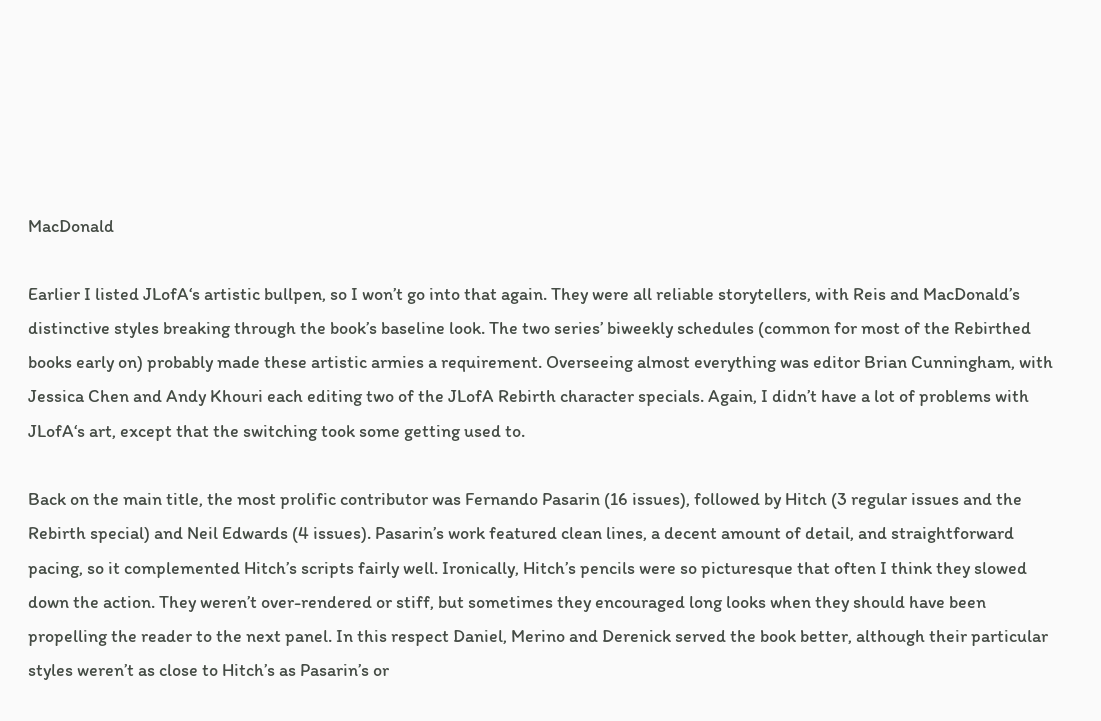MacDonald

Earlier I listed JLofA‘s artistic bullpen, so I won’t go into that again. They were all reliable storytellers, with Reis and MacDonald’s distinctive styles breaking through the book’s baseline look. The two series’ biweekly schedules (common for most of the Rebirthed books early on) probably made these artistic armies a requirement. Overseeing almost everything was editor Brian Cunningham, with Jessica Chen and Andy Khouri each editing two of the JLofA Rebirth character specials. Again, I didn’t have a lot of problems with JLofA‘s art, except that the switching took some getting used to.

Back on the main title, the most prolific contributor was Fernando Pasarin (16 issues), followed by Hitch (3 regular issues and the Rebirth special) and Neil Edwards (4 issues). Pasarin’s work featured clean lines, a decent amount of detail, and straightforward pacing, so it complemented Hitch’s scripts fairly well. Ironically, Hitch’s pencils were so picturesque that often I think they slowed down the action. They weren’t over-rendered or stiff, but sometimes they encouraged long looks when they should have been propelling the reader to the next panel. In this respect Daniel, Merino and Derenick served the book better, although their particular styles weren’t as close to Hitch’s as Pasarin’s or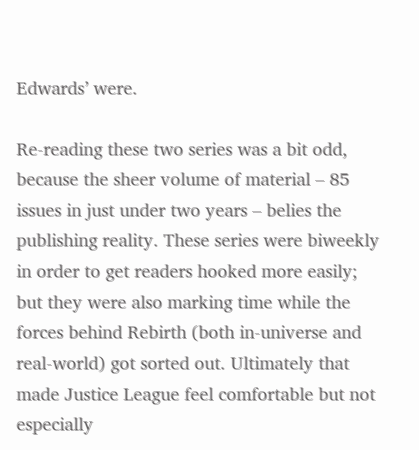Edwards’ were.

Re-reading these two series was a bit odd, because the sheer volume of material – 85 issues in just under two years – belies the publishing reality. These series were biweekly in order to get readers hooked more easily; but they were also marking time while the forces behind Rebirth (both in-universe and real-world) got sorted out. Ultimately that made Justice League feel comfortable but not especially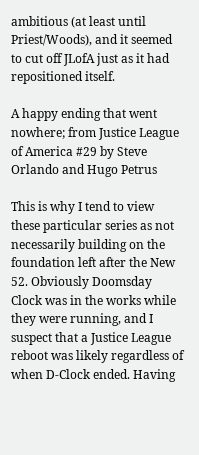ambitious (at least until Priest/Woods), and it seemed to cut off JLofA just as it had repositioned itself.

A happy ending that went nowhere; from Justice League of America #29 by Steve Orlando and Hugo Petrus

This is why I tend to view these particular series as not necessarily building on the foundation left after the New 52. Obviously Doomsday Clock was in the works while they were running, and I suspect that a Justice League reboot was likely regardless of when D-Clock ended. Having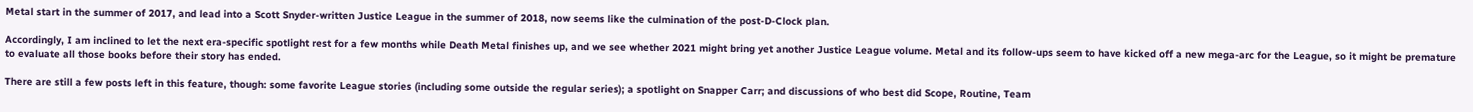Metal start in the summer of 2017, and lead into a Scott Snyder-written Justice League in the summer of 2018, now seems like the culmination of the post-D-Clock plan.

Accordingly, I am inclined to let the next era-specific spotlight rest for a few months while Death Metal finishes up, and we see whether 2021 might bring yet another Justice League volume. Metal and its follow-ups seem to have kicked off a new mega-arc for the League, so it might be premature to evaluate all those books before their story has ended.

There are still a few posts left in this feature, though: some favorite League stories (including some outside the regular series); a spotlight on Snapper Carr; and discussions of who best did Scope, Routine, Team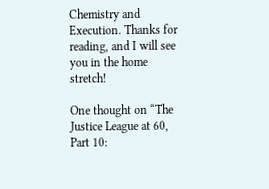Chemistry and Execution. Thanks for reading, and I will see you in the home stretch!

One thought on “The Justice League at 60, Part 10: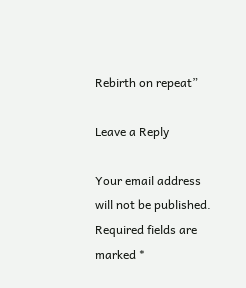Rebirth on repeat”

Leave a Reply

Your email address will not be published. Required fields are marked *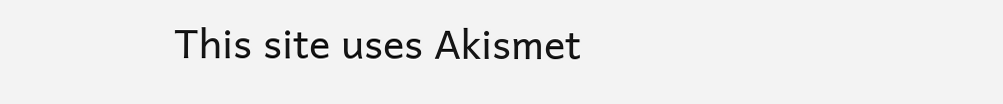This site uses Akismet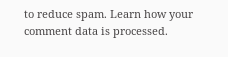to reduce spam. Learn how your comment data is processed.